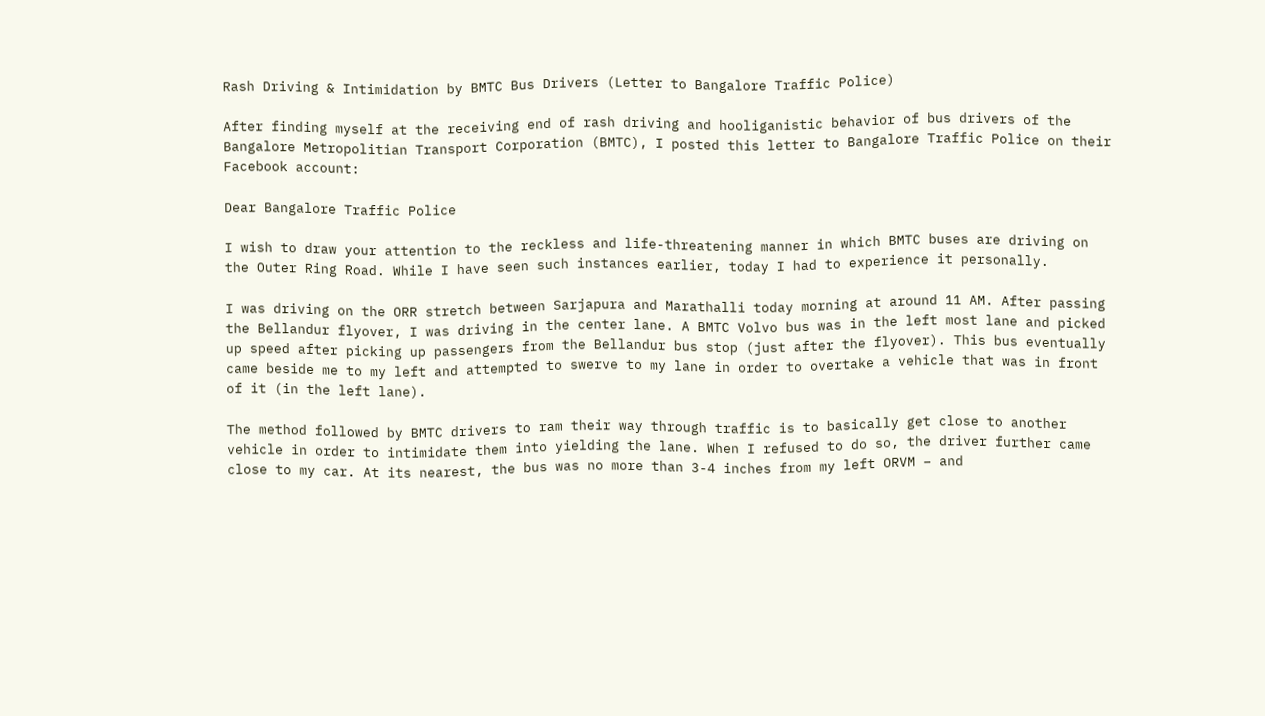Rash Driving & Intimidation by BMTC Bus Drivers (Letter to Bangalore Traffic Police)

After finding myself at the receiving end of rash driving and hooliganistic behavior of bus drivers of the Bangalore Metropolitian Transport Corporation (BMTC), I posted this letter to Bangalore Traffic Police on their Facebook account:

Dear Bangalore Traffic Police

I wish to draw your attention to the reckless and life-threatening manner in which BMTC buses are driving on the Outer Ring Road. While I have seen such instances earlier, today I had to experience it personally.

I was driving on the ORR stretch between Sarjapura and Marathalli today morning at around 11 AM. After passing the Bellandur flyover, I was driving in the center lane. A BMTC Volvo bus was in the left most lane and picked up speed after picking up passengers from the Bellandur bus stop (just after the flyover). This bus eventually came beside me to my left and attempted to swerve to my lane in order to overtake a vehicle that was in front of it (in the left lane).

The method followed by BMTC drivers to ram their way through traffic is to basically get close to another vehicle in order to intimidate them into yielding the lane. When I refused to do so, the driver further came close to my car. At its nearest, the bus was no more than 3-4 inches from my left ORVM – and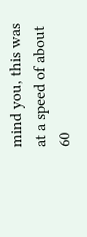mind you, this was at a speed of about 60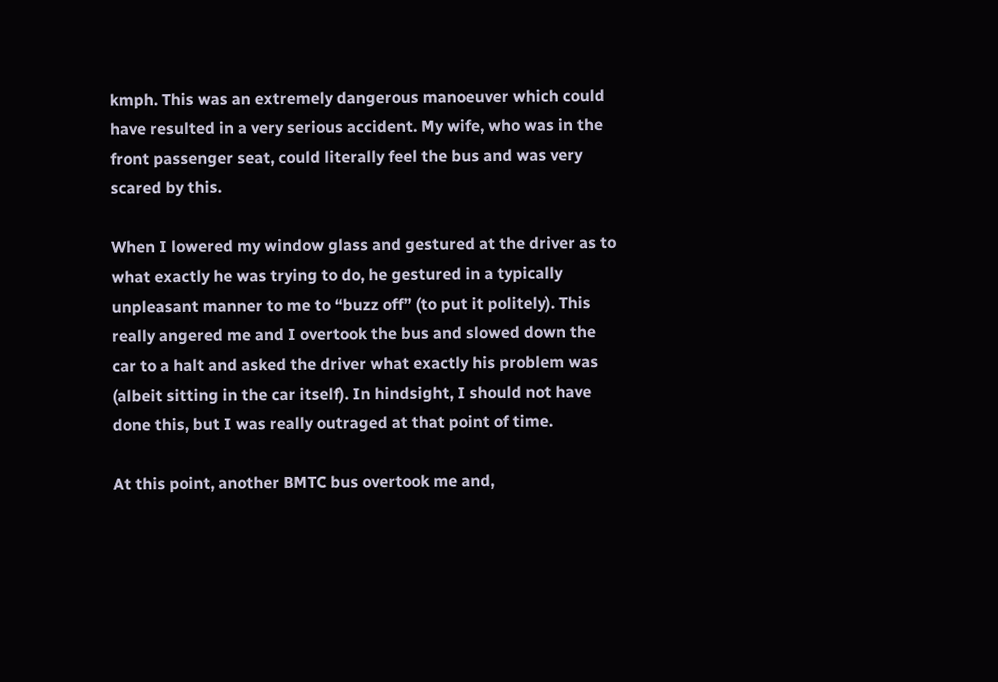kmph. This was an extremely dangerous manoeuver which could have resulted in a very serious accident. My wife, who was in the front passenger seat, could literally feel the bus and was very scared by this.

When I lowered my window glass and gestured at the driver as to what exactly he was trying to do, he gestured in a typically unpleasant manner to me to “buzz off” (to put it politely). This really angered me and I overtook the bus and slowed down the car to a halt and asked the driver what exactly his problem was (albeit sitting in the car itself). In hindsight, I should not have done this, but I was really outraged at that point of time.

At this point, another BMTC bus overtook me and,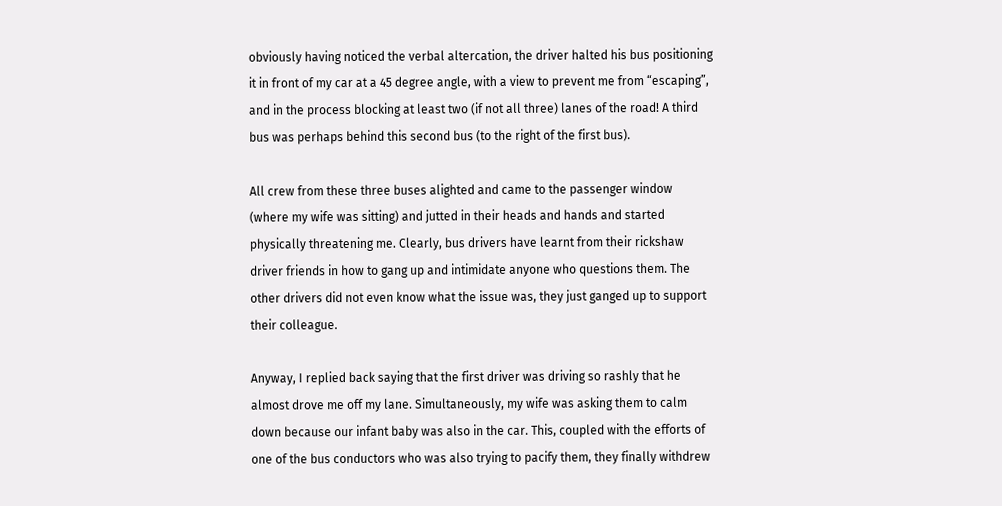obviously having noticed the verbal altercation, the driver halted his bus positioning it in front of my car at a 45 degree angle, with a view to prevent me from “escaping”, and in the process blocking at least two (if not all three) lanes of the road! A third bus was perhaps behind this second bus (to the right of the first bus).

All crew from these three buses alighted and came to the passenger window (where my wife was sitting) and jutted in their heads and hands and started physically threatening me. Clearly, bus drivers have learnt from their rickshaw driver friends in how to gang up and intimidate anyone who questions them. The other drivers did not even know what the issue was, they just ganged up to support their colleague.

Anyway, I replied back saying that the first driver was driving so rashly that he almost drove me off my lane. Simultaneously, my wife was asking them to calm down because our infant baby was also in the car. This, coupled with the efforts of one of the bus conductors who was also trying to pacify them, they finally withdrew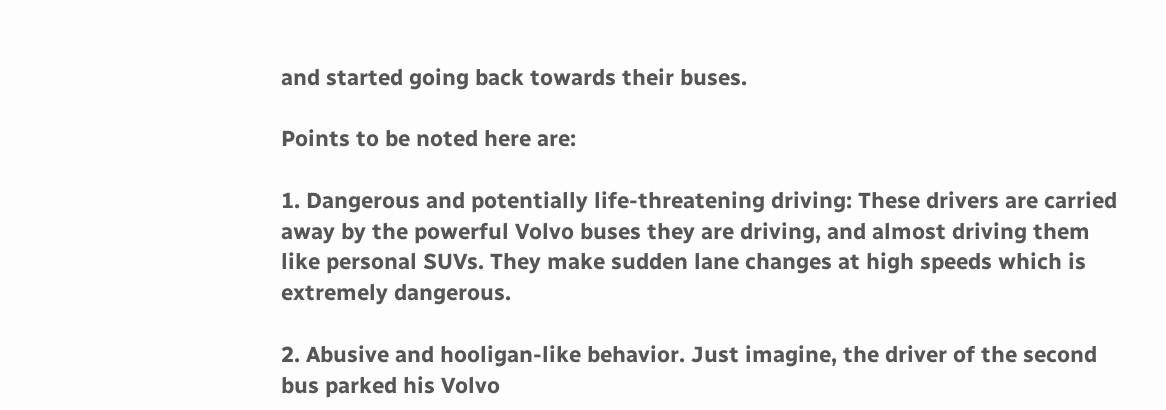and started going back towards their buses.

Points to be noted here are:

1. Dangerous and potentially life-threatening driving: These drivers are carried away by the powerful Volvo buses they are driving, and almost driving them like personal SUVs. They make sudden lane changes at high speeds which is extremely dangerous.

2. Abusive and hooligan-like behavior. Just imagine, the driver of the second bus parked his Volvo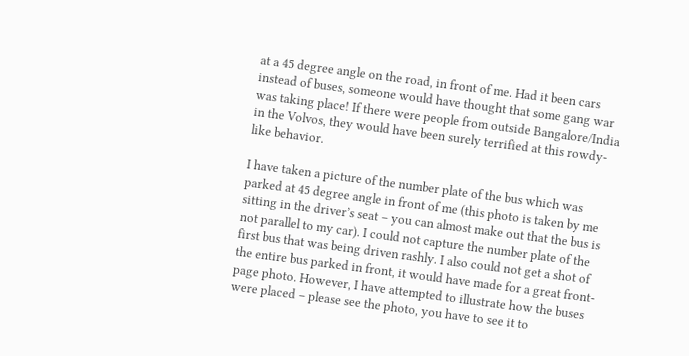at a 45 degree angle on the road, in front of me. Had it been cars instead of buses, someone would have thought that some gang war was taking place! If there were people from outside Bangalore/India in the Volvos, they would have been surely terrified at this rowdy-like behavior.

I have taken a picture of the number plate of the bus which was parked at 45 degree angle in front of me (this photo is taken by me sitting in the driver’s seat – you can almost make out that the bus is not parallel to my car). I could not capture the number plate of the first bus that was being driven rashly. I also could not get a shot of the entire bus parked in front, it would have made for a great front-page photo. However, I have attempted to illustrate how the buses were placed – please see the photo, you have to see it to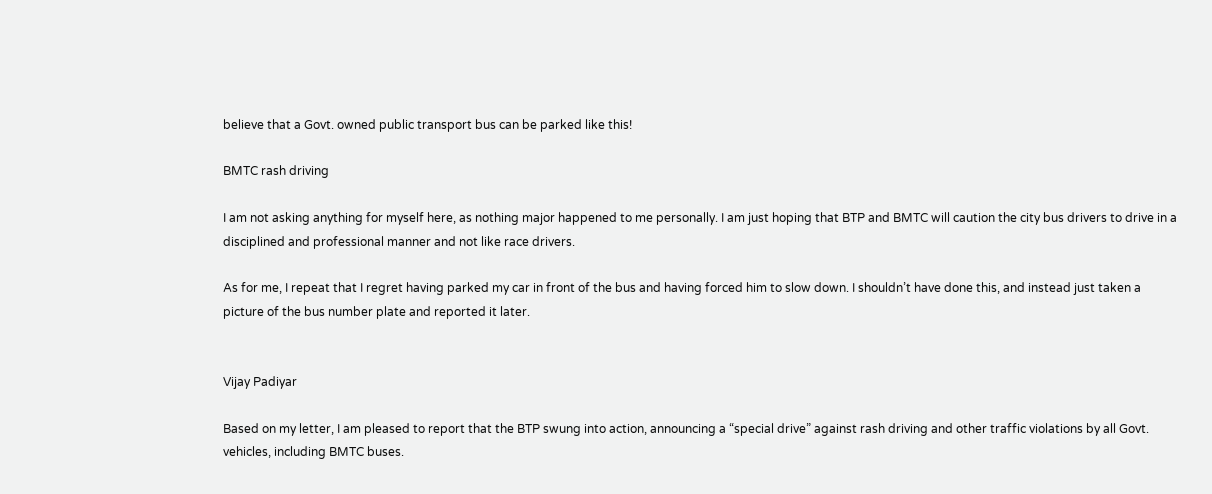believe that a Govt. owned public transport bus can be parked like this!

BMTC rash driving

I am not asking anything for myself here, as nothing major happened to me personally. I am just hoping that BTP and BMTC will caution the city bus drivers to drive in a disciplined and professional manner and not like race drivers.

As for me, I repeat that I regret having parked my car in front of the bus and having forced him to slow down. I shouldn’t have done this, and instead just taken a picture of the bus number plate and reported it later.


Vijay Padiyar

Based on my letter, I am pleased to report that the BTP swung into action, announcing a “special drive” against rash driving and other traffic violations by all Govt. vehicles, including BMTC buses.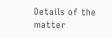Details of the matter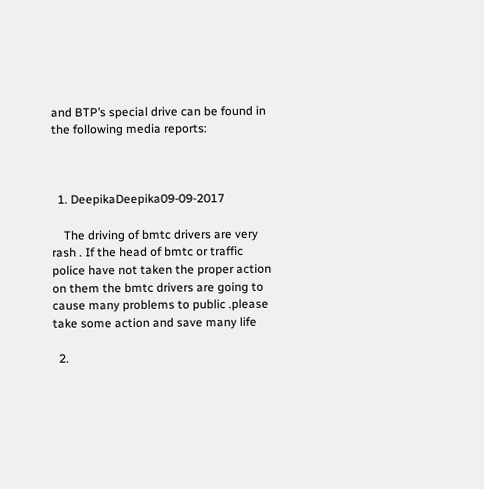and BTP’s special drive can be found in the following media reports:



  1. DeepikaDeepika09-09-2017

    The driving of bmtc drivers are very rash . If the head of bmtc or traffic police have not taken the proper action on them the bmtc drivers are going to cause many problems to public .please take some action and save many life

  2.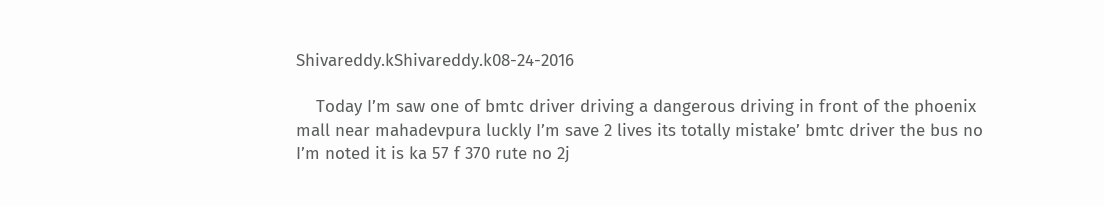Shivareddy.kShivareddy.k08-24-2016

    Today I’m saw one of bmtc driver driving a dangerous driving in front of the phoenix mall near mahadevpura luckly I’m save 2 lives its totally mistake’ bmtc driver the bus no I’m noted it is ka 57 f 370 rute no 2j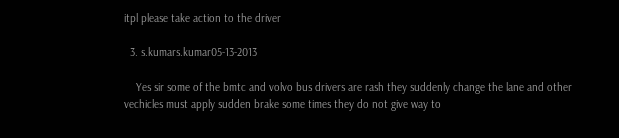itpl please take action to the driver

  3. s.kumars.kumar05-13-2013

    Yes sir some of the bmtc and volvo bus drivers are rash they suddenly change the lane and other vechicles must apply sudden brake some times they do not give way to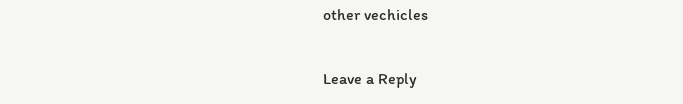other vechicles

Leave a Reply